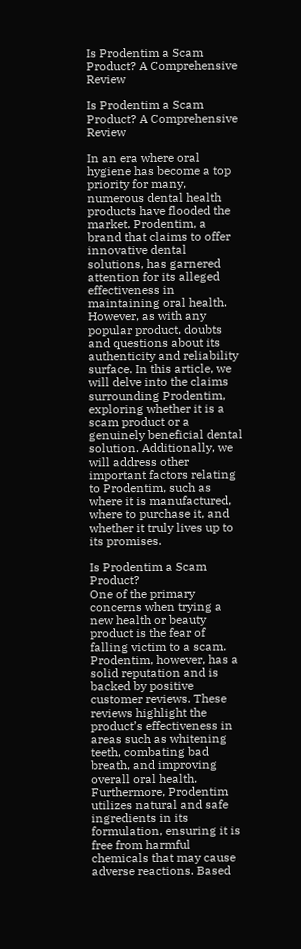Is Prodentim a Scam Product? A Comprehensive Review

Is Prodentim a Scam Product? A Comprehensive Review

In an era where oral hygiene has become a top priority for many, numerous dental health products have flooded the market. Prodentim, a brand that claims to offer innovative dental solutions, has garnered attention for its alleged effectiveness in maintaining oral health. However, as with any popular product, doubts and questions about its authenticity and reliability surface. In this article, we will delve into the claims surrounding Prodentim, exploring whether it is a scam product or a genuinely beneficial dental solution. Additionally, we will address other important factors relating to Prodentim, such as where it is manufactured, where to purchase it, and whether it truly lives up to its promises.

Is Prodentim a Scam Product?
One of the primary concerns when trying a new health or beauty product is the fear of falling victim to a scam. Prodentim, however, has a solid reputation and is backed by positive customer reviews. These reviews highlight the product’s effectiveness in areas such as whitening teeth, combating bad breath, and improving overall oral health. Furthermore, Prodentim utilizes natural and safe ingredients in its formulation, ensuring it is free from harmful chemicals that may cause adverse reactions. Based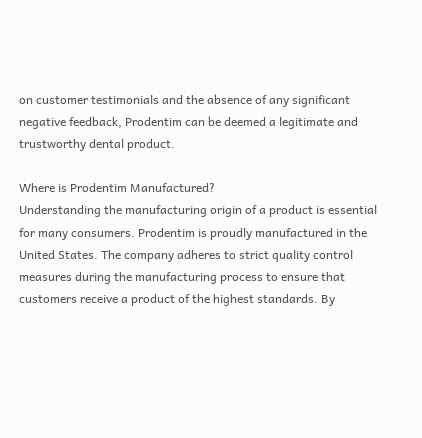on customer testimonials and the absence of any significant negative feedback, Prodentim can be deemed a legitimate and trustworthy dental product.

Where is Prodentim Manufactured?
Understanding the manufacturing origin of a product is essential for many consumers. Prodentim is proudly manufactured in the United States. The company adheres to strict quality control measures during the manufacturing process to ensure that customers receive a product of the highest standards. By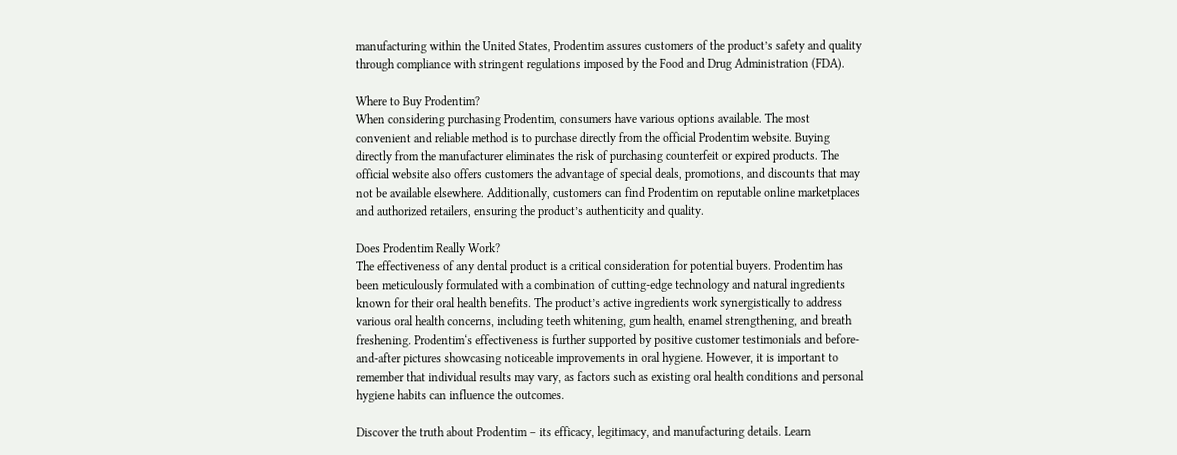manufacturing within the United States, Prodentim assures customers of the product’s safety and quality through compliance with stringent regulations imposed by the Food and Drug Administration (FDA).

Where to Buy Prodentim?
When considering purchasing Prodentim, consumers have various options available. The most convenient and reliable method is to purchase directly from the official Prodentim website. Buying directly from the manufacturer eliminates the risk of purchasing counterfeit or expired products. The official website also offers customers the advantage of special deals, promotions, and discounts that may not be available elsewhere. Additionally, customers can find Prodentim on reputable online marketplaces and authorized retailers, ensuring the product’s authenticity and quality.

Does Prodentim Really Work?
The effectiveness of any dental product is a critical consideration for potential buyers. Prodentim has been meticulously formulated with a combination of cutting-edge technology and natural ingredients known for their oral health benefits. The product’s active ingredients work synergistically to address various oral health concerns, including teeth whitening, gum health, enamel strengthening, and breath freshening. Prodentim‘s effectiveness is further supported by positive customer testimonials and before-and-after pictures showcasing noticeable improvements in oral hygiene. However, it is important to remember that individual results may vary, as factors such as existing oral health conditions and personal hygiene habits can influence the outcomes.

Discover the truth about Prodentim – its efficacy, legitimacy, and manufacturing details. Learn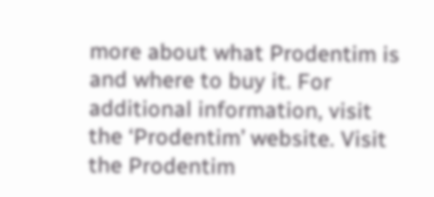more about what Prodentim is and where to buy it. For additional information, visit the ‘Prodentim’ website. Visit the Prodentim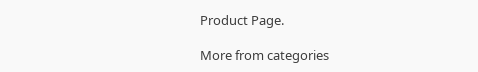Product Page.

More from categories